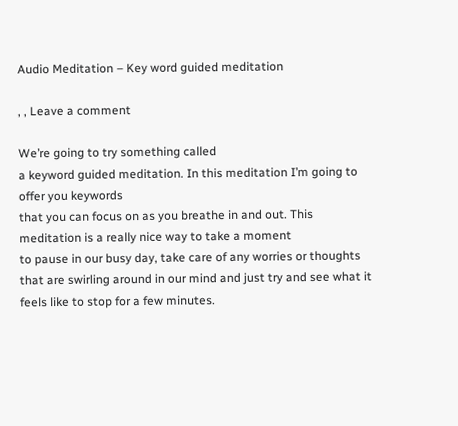Audio Meditation – Key word guided meditation

, , Leave a comment

We’re going to try something called
a keyword guided meditation. In this meditation I’m going to offer you keywords
that you can focus on as you breathe in and out. This meditation is a really nice way to take a moment
to pause in our busy day, take care of any worries or thoughts that are swirling around in our mind and just try and see what it feels like to stop for a few minutes.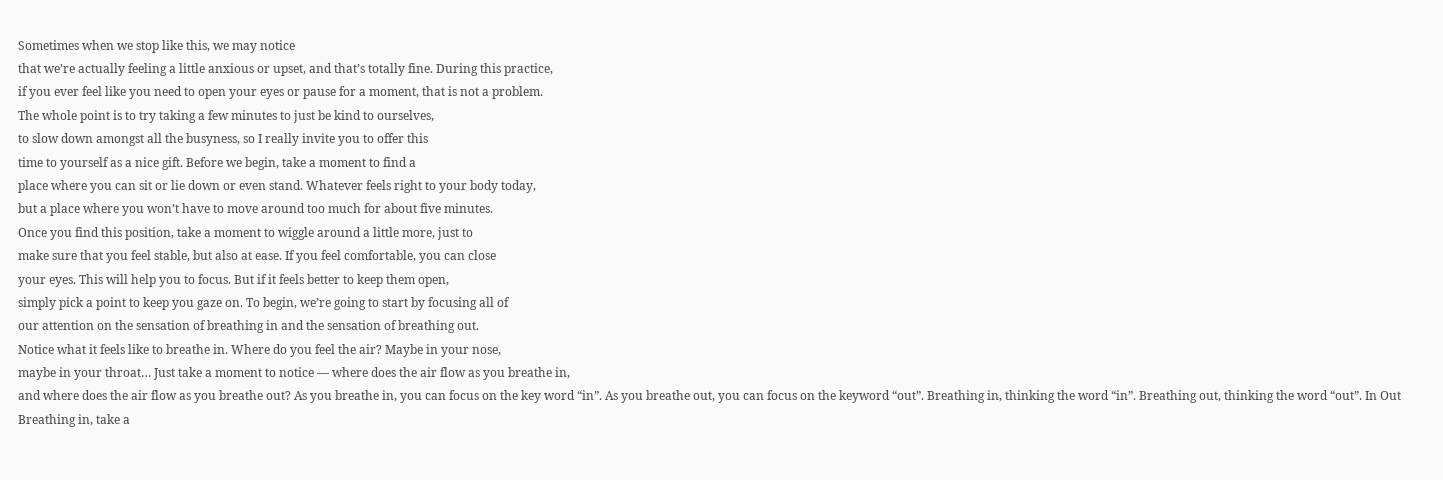Sometimes when we stop like this, we may notice
that we’re actually feeling a little anxious or upset, and that’s totally fine. During this practice,
if you ever feel like you need to open your eyes or pause for a moment, that is not a problem.
The whole point is to try taking a few minutes to just be kind to ourselves,
to slow down amongst all the busyness, so I really invite you to offer this
time to yourself as a nice gift. Before we begin, take a moment to find a
place where you can sit or lie down or even stand. Whatever feels right to your body today,
but a place where you won’t have to move around too much for about five minutes.
Once you find this position, take a moment to wiggle around a little more, just to
make sure that you feel stable, but also at ease. If you feel comfortable, you can close
your eyes. This will help you to focus. But if it feels better to keep them open,
simply pick a point to keep you gaze on. To begin, we’re going to start by focusing all of
our attention on the sensation of breathing in and the sensation of breathing out.
Notice what it feels like to breathe in. Where do you feel the air? Maybe in your nose,
maybe in your throat… Just take a moment to notice — where does the air flow as you breathe in,
and where does the air flow as you breathe out? As you breathe in, you can focus on the key word “in”. As you breathe out, you can focus on the keyword “out”. Breathing in, thinking the word “in”. Breathing out, thinking the word “out”. In Out Breathing in, take a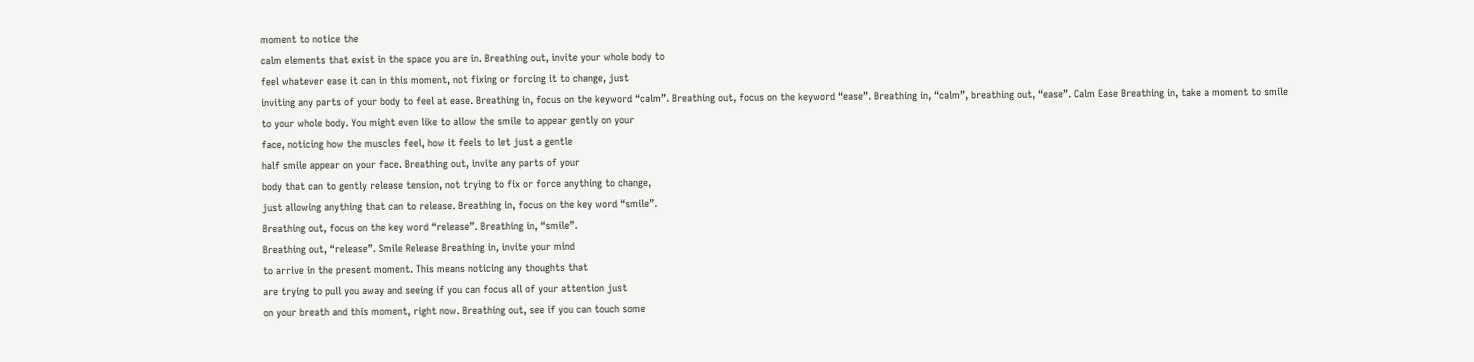moment to notice the
calm elements that exist in the space you are in. Breathing out, invite your whole body to
feel whatever ease it can in this moment, not fixing or forcing it to change, just
inviting any parts of your body to feel at ease. Breathing in, focus on the keyword “calm”. Breathing out, focus on the keyword “ease”. Breathing in, “calm”, breathing out, “ease”. Calm Ease Breathing in, take a moment to smile
to your whole body. You might even like to allow the smile to appear gently on your
face, noticing how the muscles feel, how it feels to let just a gentle
half smile appear on your face. Breathing out, invite any parts of your
body that can to gently release tension, not trying to fix or force anything to change,
just allowing anything that can to release. Breathing in, focus on the key word “smile”.
Breathing out, focus on the key word “release”. Breathing in, “smile”.
Breathing out, “release”. Smile Release Breathing in, invite your mind
to arrive in the present moment. This means noticing any thoughts that
are trying to pull you away and seeing if you can focus all of your attention just
on your breath and this moment, right now. Breathing out, see if you can touch some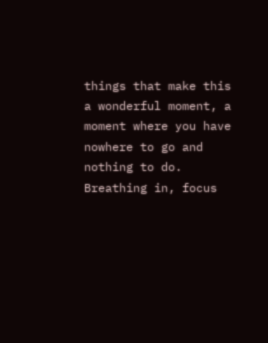things that make this a wonderful moment, a moment where you have
nowhere to go and nothing to do. Breathing in, focus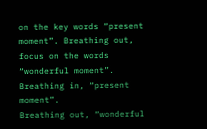on the key words “present moment”. Breathing out, focus on the words “wonderful moment”. Breathing in, “present moment”.
Breathing out, “wonderful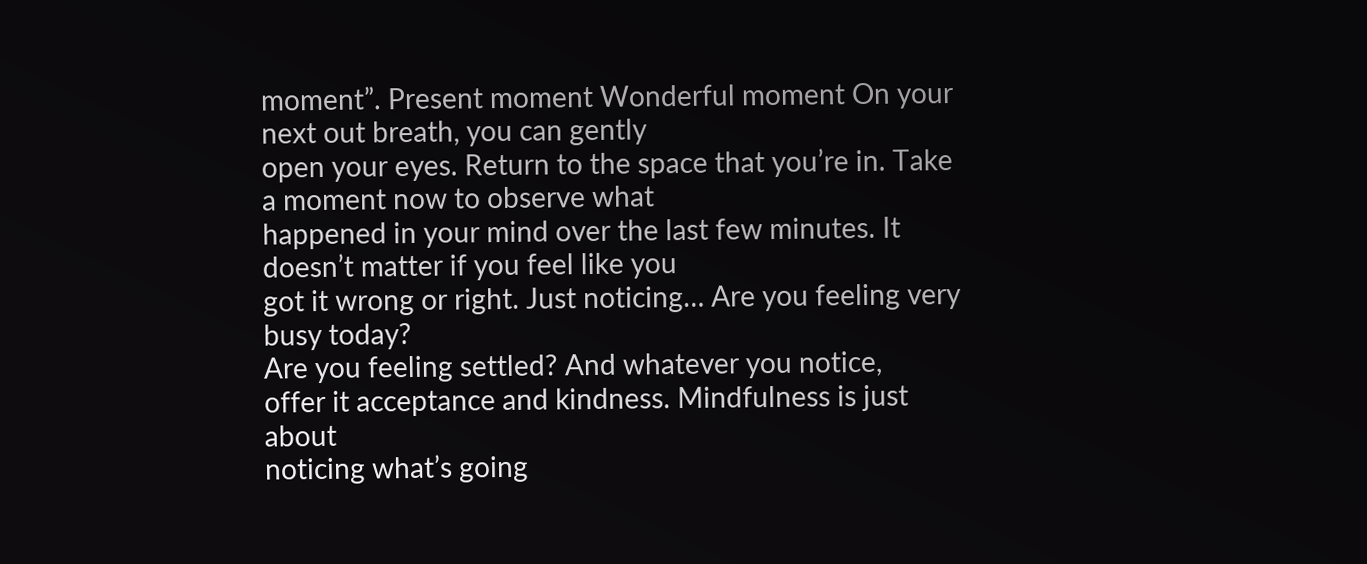moment”. Present moment Wonderful moment On your next out breath, you can gently
open your eyes. Return to the space that you’re in. Take a moment now to observe what
happened in your mind over the last few minutes. It doesn’t matter if you feel like you
got it wrong or right. Just noticing… Are you feeling very busy today?
Are you feeling settled? And whatever you notice,
offer it acceptance and kindness. Mindfulness is just about
noticing what’s going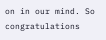on in our mind. So congratulations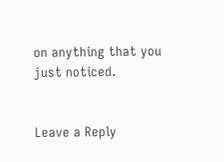on anything that you just noticed.


Leave a Reply